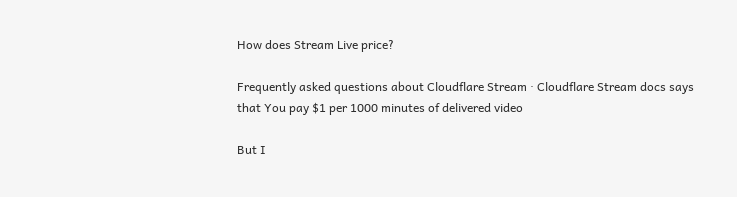How does Stream Live price?

Frequently asked questions about Cloudflare Stream · Cloudflare Stream docs says that You pay $1 per 1000 minutes of delivered video

But I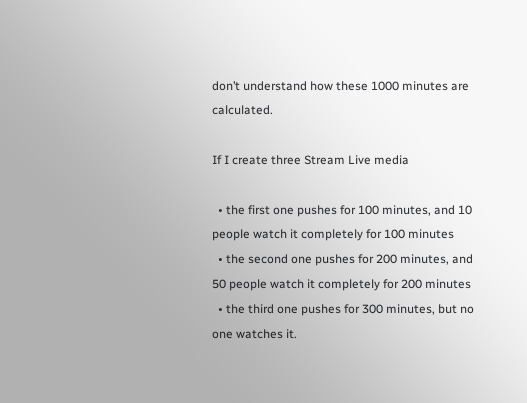don’t understand how these 1000 minutes are calculated.

If I create three Stream Live media

  • the first one pushes for 100 minutes, and 10 people watch it completely for 100 minutes
  • the second one pushes for 200 minutes, and 50 people watch it completely for 200 minutes
  • the third one pushes for 300 minutes, but no one watches it.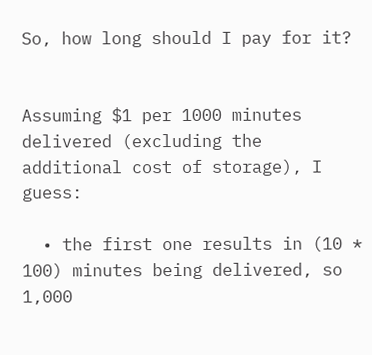So, how long should I pay for it?


Assuming $1 per 1000 minutes delivered (excluding the additional cost of storage), I guess:

  • the first one results in (10 * 100) minutes being delivered, so 1,000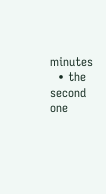minutes
  • the second one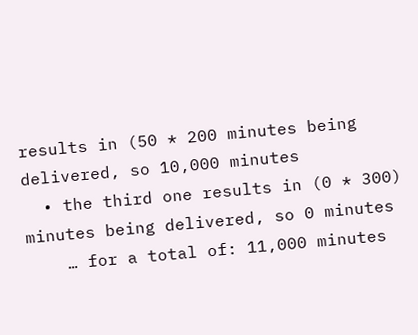results in (50 * 200 minutes being delivered, so 10,000 minutes
  • the third one results in (0 * 300) minutes being delivered, so 0 minutes
    … for a total of: 11,000 minutes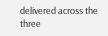delivered across the three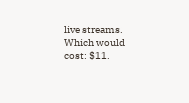live streams. Which would cost: $11.